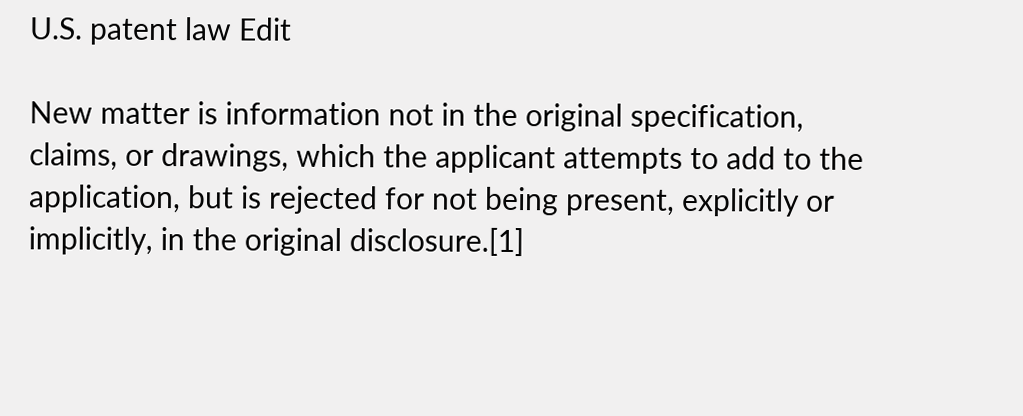U.S. patent law Edit

New matter is information not in the original specification, claims, or drawings, which the applicant attempts to add to the application, but is rejected for not being present, explicitly or implicitly, in the original disclosure.[1]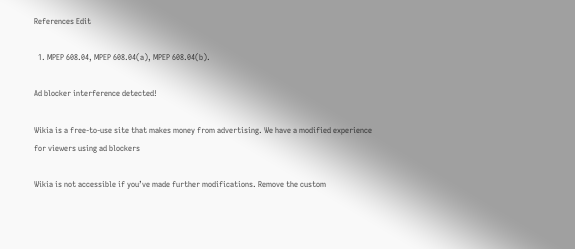References Edit

  1. MPEP 608.04, MPEP 608.04(a), MPEP 608.04(b).

Ad blocker interference detected!

Wikia is a free-to-use site that makes money from advertising. We have a modified experience for viewers using ad blockers

Wikia is not accessible if you’ve made further modifications. Remove the custom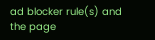ad blocker rule(s) and the page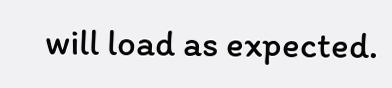will load as expected.